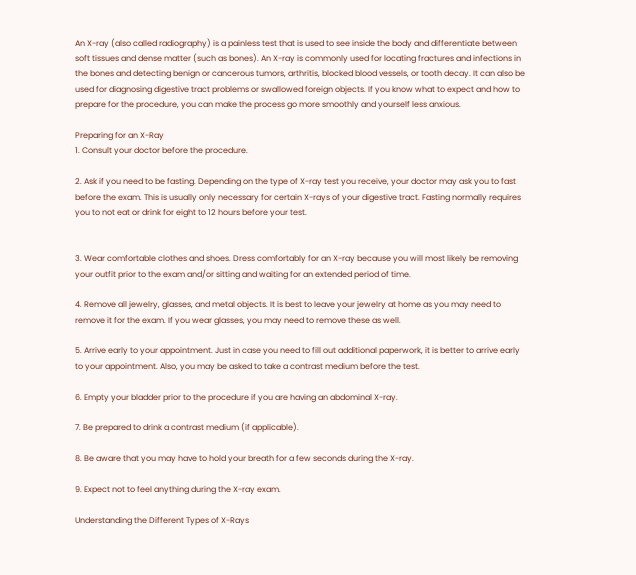An X-ray (also called radiography) is a painless test that is used to see inside the body and differentiate between soft tissues and dense matter (such as bones). An X-ray is commonly used for locating fractures and infections in the bones and detecting benign or cancerous tumors, arthritis, blocked blood vessels, or tooth decay. It can also be used for diagnosing digestive tract problems or swallowed foreign objects. If you know what to expect and how to prepare for the procedure, you can make the process go more smoothly and yourself less anxious.

Preparing for an X-Ray
1. Consult your doctor before the procedure.

2. Ask if you need to be fasting. Depending on the type of X-ray test you receive, your doctor may ask you to fast before the exam. This is usually only necessary for certain X-rays of your digestive tract. Fasting normally requires you to not eat or drink for eight to 12 hours before your test.


3. Wear comfortable clothes and shoes. Dress comfortably for an X-ray because you will most likely be removing your outfit prior to the exam and/or sitting and waiting for an extended period of time.

4. Remove all jewelry, glasses, and metal objects. It is best to leave your jewelry at home as you may need to remove it for the exam. If you wear glasses, you may need to remove these as well.

5. Arrive early to your appointment. Just in case you need to fill out additional paperwork, it is better to arrive early to your appointment. Also, you may be asked to take a contrast medium before the test.

6. Empty your bladder prior to the procedure if you are having an abdominal X-ray.

7. Be prepared to drink a contrast medium (if applicable).

8. Be aware that you may have to hold your breath for a few seconds during the X-ray.

9. Expect not to feel anything during the X-ray exam.

Understanding the Different Types of X-Rays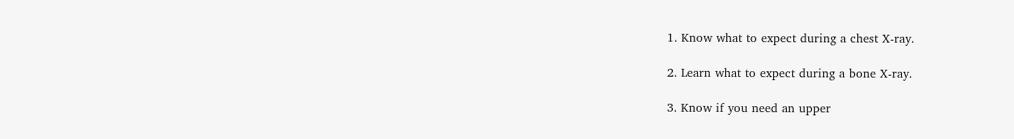1. Know what to expect during a chest X-ray.

2. Learn what to expect during a bone X-ray.

3. Know if you need an upper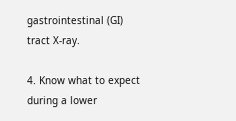gastrointestinal (GI) tract X-ray.

4. Know what to expect during a lower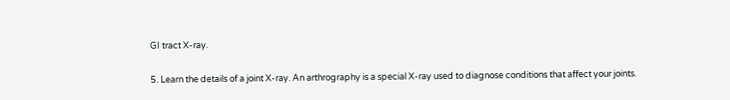GI tract X-ray.

5. Learn the details of a joint X-ray. An arthrography is a special X-ray used to diagnose conditions that affect your joints.